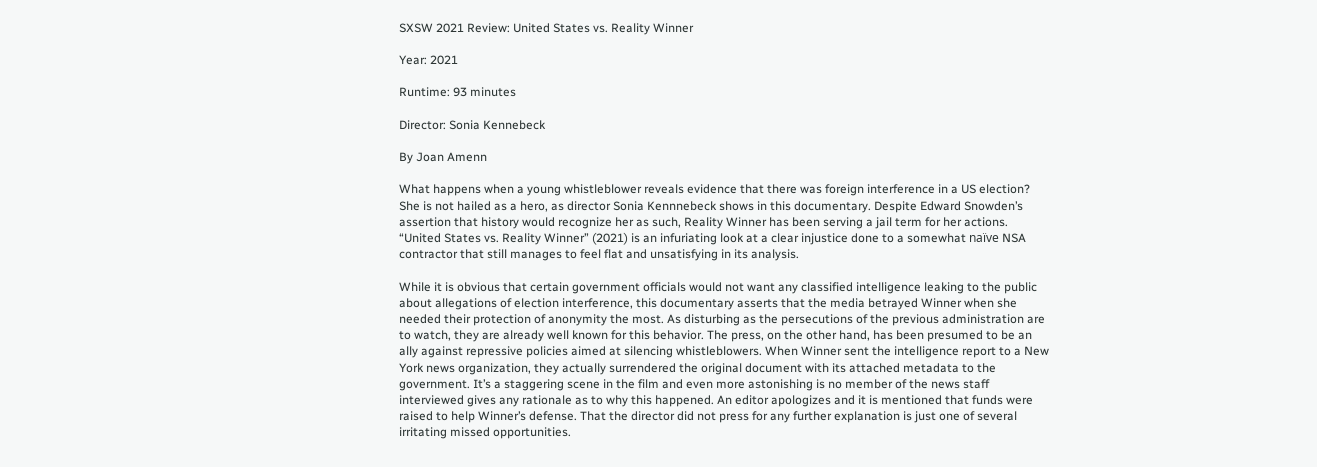SXSW 2021 Review: United States vs. Reality Winner

Year: 2021

Runtime: 93 minutes

Director: Sonia Kennebeck

By Joan Amenn

What happens when a young whistleblower reveals evidence that there was foreign interference in a US election? She is not hailed as a hero, as director Sonia Kennnebeck shows in this documentary. Despite Edward Snowden’s assertion that history would recognize her as such, Reality Winner has been serving a jail term for her actions. “United States vs. Reality Winner” (2021) is an infuriating look at a clear injustice done to a somewhat naïve NSA contractor that still manages to feel flat and unsatisfying in its analysis.

While it is obvious that certain government officials would not want any classified intelligence leaking to the public about allegations of election interference, this documentary asserts that the media betrayed Winner when she needed their protection of anonymity the most. As disturbing as the persecutions of the previous administration are to watch, they are already well known for this behavior. The press, on the other hand, has been presumed to be an ally against repressive policies aimed at silencing whistleblowers. When Winner sent the intelligence report to a New York news organization, they actually surrendered the original document with its attached metadata to the government. It’s a staggering scene in the film and even more astonishing is no member of the news staff interviewed gives any rationale as to why this happened. An editor apologizes and it is mentioned that funds were raised to help Winner’s defense. That the director did not press for any further explanation is just one of several irritating missed opportunities.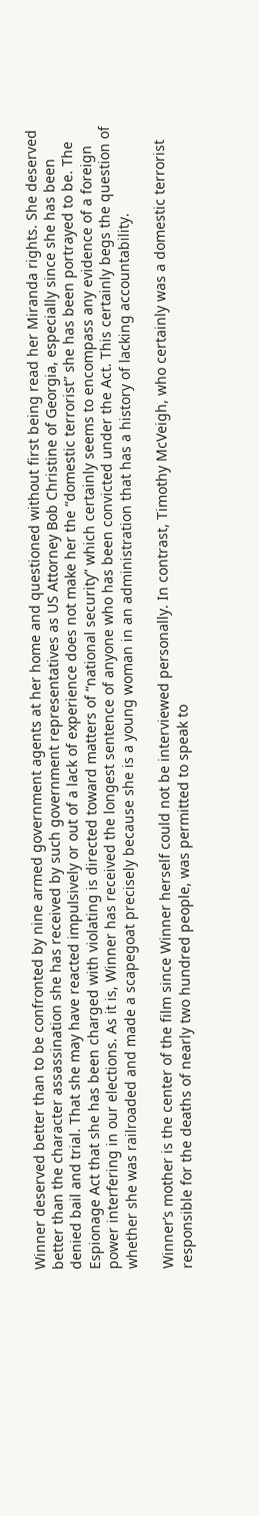Winner deserved better than to be confronted by nine armed government agents at her home and questioned without first being read her Miranda rights. She deserved better than the character assassination she has received by such government representatives as US Attorney Bob Christine of Georgia, especially since she has been denied bail and trial. That she may have reacted impulsively or out of a lack of experience does not make her the “domestic terrorist” she has been portrayed to be. The Espionage Act that she has been charged with violating is directed toward matters of “national security” which certainly seems to encompass any evidence of a foreign power interfering in our elections. As it is, Winner has received the longest sentence of anyone who has been convicted under the Act. This certainly begs the question of whether she was railroaded and made a scapegoat precisely because she is a young woman in an administration that has a history of lacking accountability.

Winner’s mother is the center of the film since Winner herself could not be interviewed personally. In contrast, Timothy McVeigh, who certainly was a domestic terrorist responsible for the deaths of nearly two hundred people, was permitted to speak to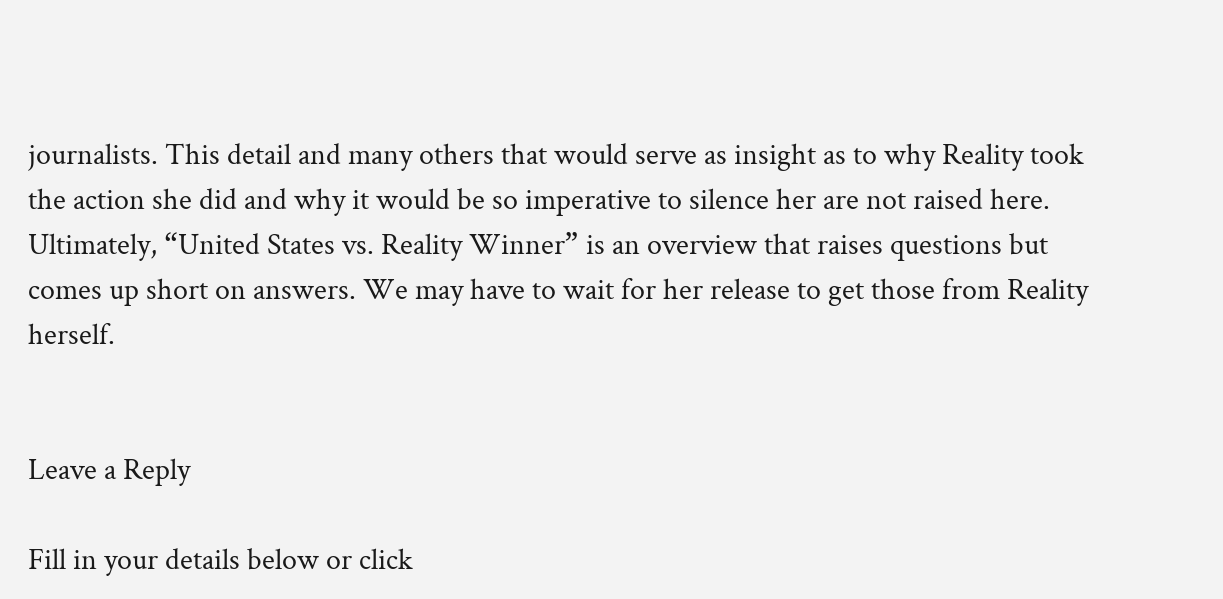journalists. This detail and many others that would serve as insight as to why Reality took the action she did and why it would be so imperative to silence her are not raised here. Ultimately, “United States vs. Reality Winner” is an overview that raises questions but comes up short on answers. We may have to wait for her release to get those from Reality herself.


Leave a Reply

Fill in your details below or click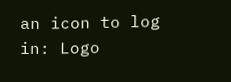an icon to log in: Logo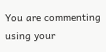You are commenting using your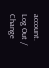account. Log Out /  Change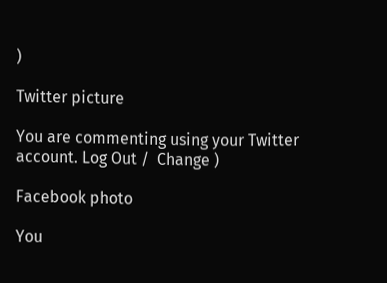)

Twitter picture

You are commenting using your Twitter account. Log Out /  Change )

Facebook photo

You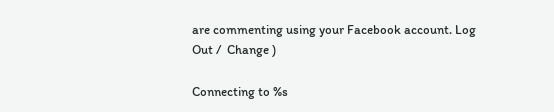are commenting using your Facebook account. Log Out /  Change )

Connecting to %s